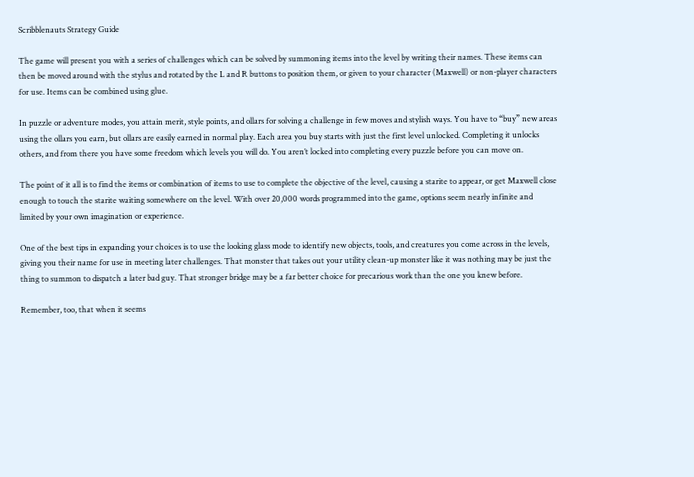Scribblenauts Strategy Guide

The game will present you with a series of challenges which can be solved by summoning items into the level by writing their names. These items can then be moved around with the stylus and rotated by the L and R buttons to position them, or given to your character (Maxwell) or non-player characters for use. Items can be combined using glue.

In puzzle or adventure modes, you attain merit, style points, and ollars for solving a challenge in few moves and stylish ways. You have to “buy” new areas using the ollars you earn, but ollars are easily earned in normal play. Each area you buy starts with just the first level unlocked. Completing it unlocks others, and from there you have some freedom which levels you will do. You aren’t locked into completing every puzzle before you can move on.

The point of it all is to find the items or combination of items to use to complete the objective of the level, causing a starite to appear, or get Maxwell close enough to touch the starite waiting somewhere on the level. With over 20,000 words programmed into the game, options seem nearly infinite and limited by your own imagination or experience.

One of the best tips in expanding your choices is to use the looking glass mode to identify new objects, tools, and creatures you come across in the levels, giving you their name for use in meeting later challenges. That monster that takes out your utility clean-up monster like it was nothing may be just the thing to summon to dispatch a later bad guy. That stronger bridge may be a far better choice for precarious work than the one you knew before.

Remember, too, that when it seems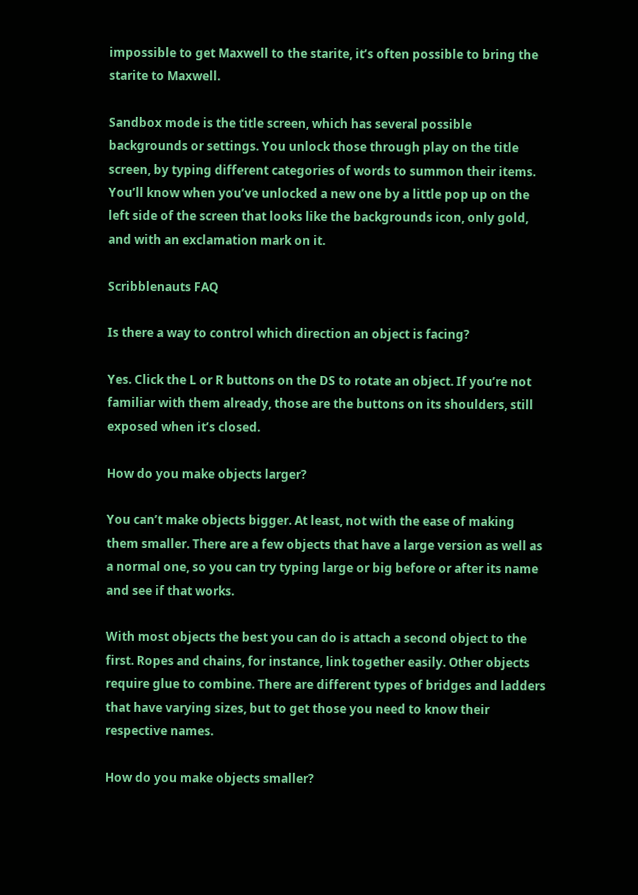impossible to get Maxwell to the starite, it’s often possible to bring the starite to Maxwell.

Sandbox mode is the title screen, which has several possible backgrounds or settings. You unlock those through play on the title screen, by typing different categories of words to summon their items. You’ll know when you’ve unlocked a new one by a little pop up on the left side of the screen that looks like the backgrounds icon, only gold, and with an exclamation mark on it.

Scribblenauts FAQ

Is there a way to control which direction an object is facing?

Yes. Click the L or R buttons on the DS to rotate an object. If you’re not familiar with them already, those are the buttons on its shoulders, still exposed when it’s closed.

How do you make objects larger?

You can’t make objects bigger. At least, not with the ease of making them smaller. There are a few objects that have a large version as well as a normal one, so you can try typing large or big before or after its name and see if that works.

With most objects the best you can do is attach a second object to the first. Ropes and chains, for instance, link together easily. Other objects require glue to combine. There are different types of bridges and ladders that have varying sizes, but to get those you need to know their respective names.

How do you make objects smaller?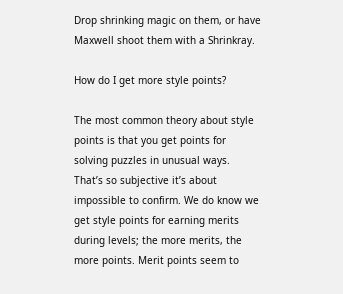Drop shrinking magic on them, or have Maxwell shoot them with a Shrinkray.

How do I get more style points?

The most common theory about style points is that you get points for solving puzzles in unusual ways. That’s so subjective it’s about impossible to confirm. We do know we get style points for earning merits during levels; the more merits, the more points. Merit points seem to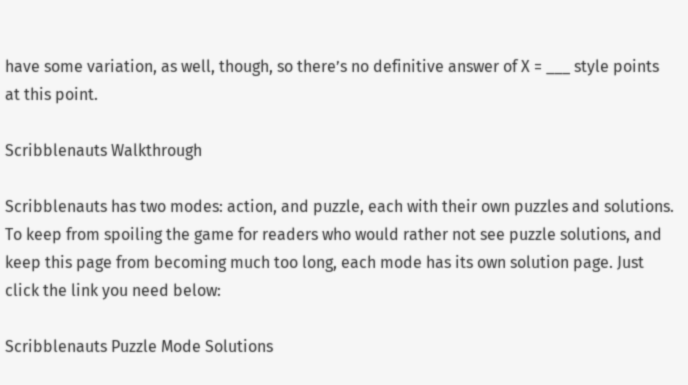have some variation, as well, though, so there’s no definitive answer of X = ___ style points at this point.

Scribblenauts Walkthrough

Scribblenauts has two modes: action, and puzzle, each with their own puzzles and solutions. To keep from spoiling the game for readers who would rather not see puzzle solutions, and keep this page from becoming much too long, each mode has its own solution page. Just click the link you need below:

Scribblenauts Puzzle Mode Solutions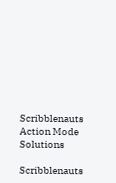Scribblenauts Action Mode Solutions

Scribblenauts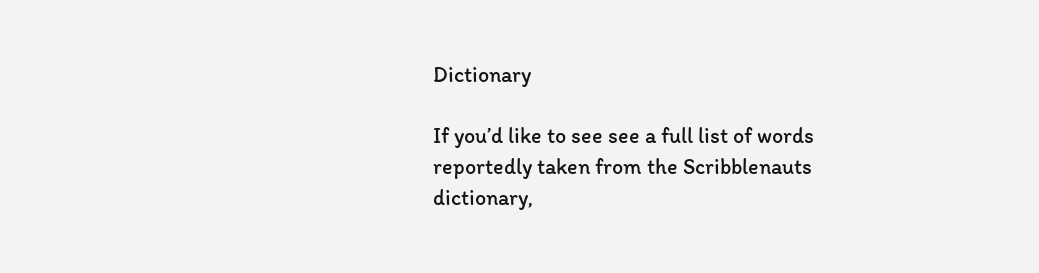Dictionary

If you’d like to see see a full list of words reportedly taken from the Scribblenauts dictionary,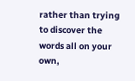rather than trying to discover the words all on your own,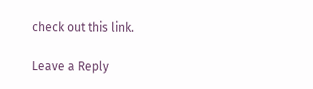check out this link.

Leave a Reply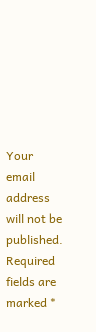Your email address will not be published. Required fields are marked *